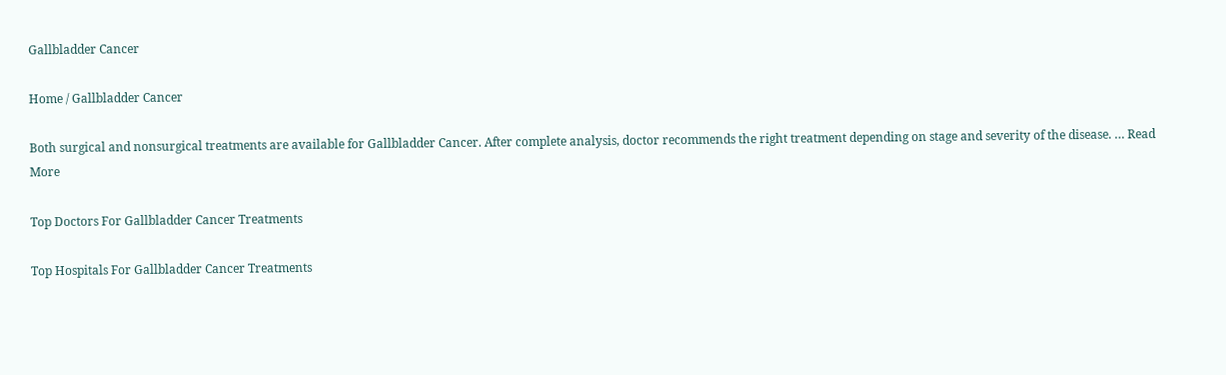Gallbladder Cancer

Home / Gallbladder Cancer

Both surgical and nonsurgical treatments are available for Gallbladder Cancer. After complete analysis, doctor recommends the right treatment depending on stage and severity of the disease. … Read More

Top Doctors For Gallbladder Cancer Treatments

Top Hospitals For Gallbladder Cancer Treatments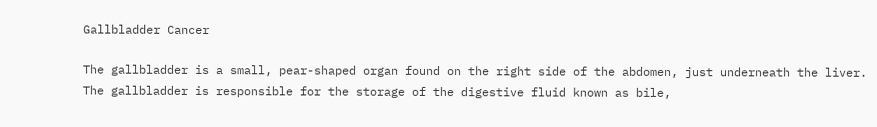Gallbladder Cancer

The gallbladder is a small, pear-shaped organ found on the right side of the abdomen, just underneath the liver. The gallbladder is responsible for the storage of the digestive fluid known as bile,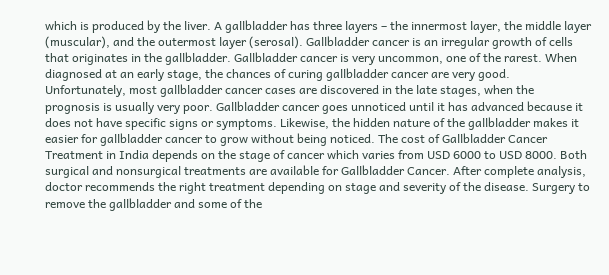which is produced by the liver. A gallbladder has three layers – the innermost layer, the middle layer (muscular), and the outermost layer (serosal). Gallbladder cancer is an irregular growth of cells that originates in the gallbladder. Gallbladder cancer is very uncommon, one of the rarest. When diagnosed at an early stage, the chances of curing gallbladder cancer are very good. Unfortunately, most gallbladder cancer cases are discovered in the late stages, when the prognosis is usually very poor. Gallbladder cancer goes unnoticed until it has advanced because it does not have specific signs or symptoms. Likewise, the hidden nature of the gallbladder makes it easier for gallbladder cancer to grow without being noticed. The cost of Gallbladder Cancer Treatment in India depends on the stage of cancer which varies from USD 6000 to USD 8000. Both surgical and nonsurgical treatments are available for Gallbladder Cancer. After complete analysis, doctor recommends the right treatment depending on stage and severity of the disease. Surgery to remove the gallbladder and some of the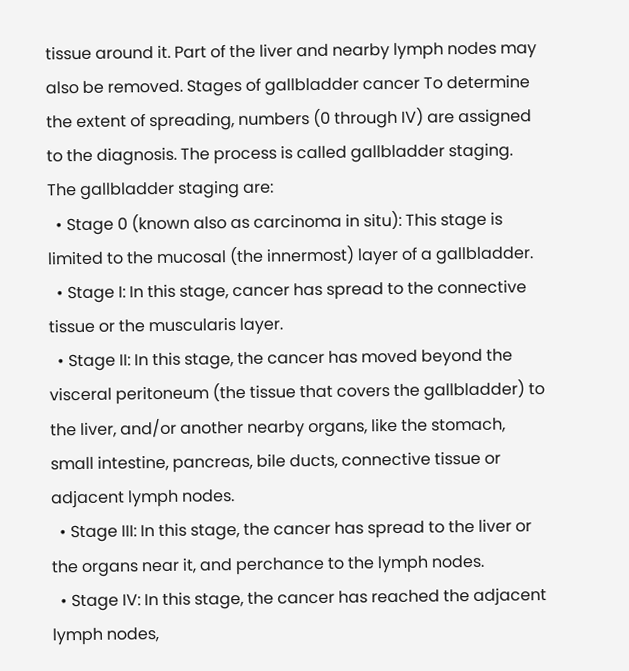tissue around it. Part of the liver and nearby lymph nodes may also be removed. Stages of gallbladder cancer To determine the extent of spreading, numbers (0 through IV) are assigned to the diagnosis. The process is called gallbladder staging.  The gallbladder staging are:
  • Stage 0 (known also as carcinoma in situ): This stage is limited to the mucosal (the innermost) layer of a gallbladder.
  • Stage I: In this stage, cancer has spread to the connective tissue or the muscularis layer.
  • Stage II: In this stage, the cancer has moved beyond the visceral peritoneum (the tissue that covers the gallbladder) to the liver, and/or another nearby organs, like the stomach, small intestine, pancreas, bile ducts, connective tissue or adjacent lymph nodes.
  • Stage III: In this stage, the cancer has spread to the liver or the organs near it, and perchance to the lymph nodes.
  • Stage IV: In this stage, the cancer has reached the adjacent lymph nodes,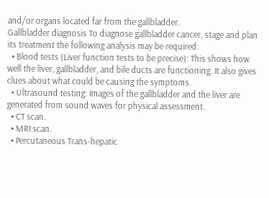and/or organs located far from the gallbladder.
Gallbladder diagnosis To diagnose gallbladder cancer, stage and plan its treatment the following analysis may be required:
  • Blood tests (Liver function tests to be precise): This shows how well the liver, gallbladder, and bile ducts are functioning. It also gives clues about what could be causing the symptoms.
  • Ultrasound testing: Images of the gallbladder and the liver are generated from sound waves for physical assessment.
  • CT scan.
  • MRI scan.
  • Percutaneous Trans-hepatic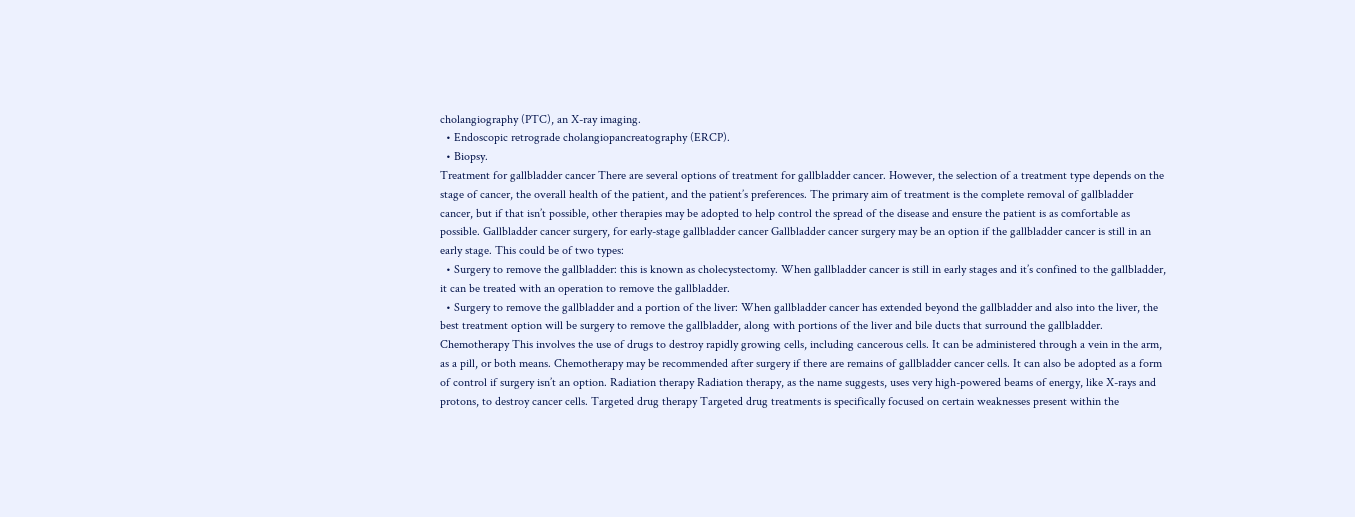cholangiography (PTC), an X-ray imaging.
  • Endoscopic retrograde cholangiopancreatography (ERCP).
  • Biopsy.
Treatment for gallbladder cancer There are several options of treatment for gallbladder cancer. However, the selection of a treatment type depends on the stage of cancer, the overall health of the patient, and the patient’s preferences. The primary aim of treatment is the complete removal of gallbladder cancer, but if that isn’t possible, other therapies may be adopted to help control the spread of the disease and ensure the patient is as comfortable as possible. Gallbladder cancer surgery, for early-stage gallbladder cancer Gallbladder cancer surgery may be an option if the gallbladder cancer is still in an early stage. This could be of two types:
  • Surgery to remove the gallbladder: this is known as cholecystectomy. When gallbladder cancer is still in early stages and it’s confined to the gallbladder, it can be treated with an operation to remove the gallbladder.
  • Surgery to remove the gallbladder and a portion of the liver: When gallbladder cancer has extended beyond the gallbladder and also into the liver, the best treatment option will be surgery to remove the gallbladder, along with portions of the liver and bile ducts that surround the gallbladder.
Chemotherapy This involves the use of drugs to destroy rapidly growing cells, including cancerous cells. It can be administered through a vein in the arm, as a pill, or both means. Chemotherapy may be recommended after surgery if there are remains of gallbladder cancer cells. It can also be adopted as a form of control if surgery isn’t an option. Radiation therapy Radiation therapy, as the name suggests, uses very high-powered beams of energy, like X-rays and protons, to destroy cancer cells. Targeted drug therapy Targeted drug treatments is specifically focused on certain weaknesses present within the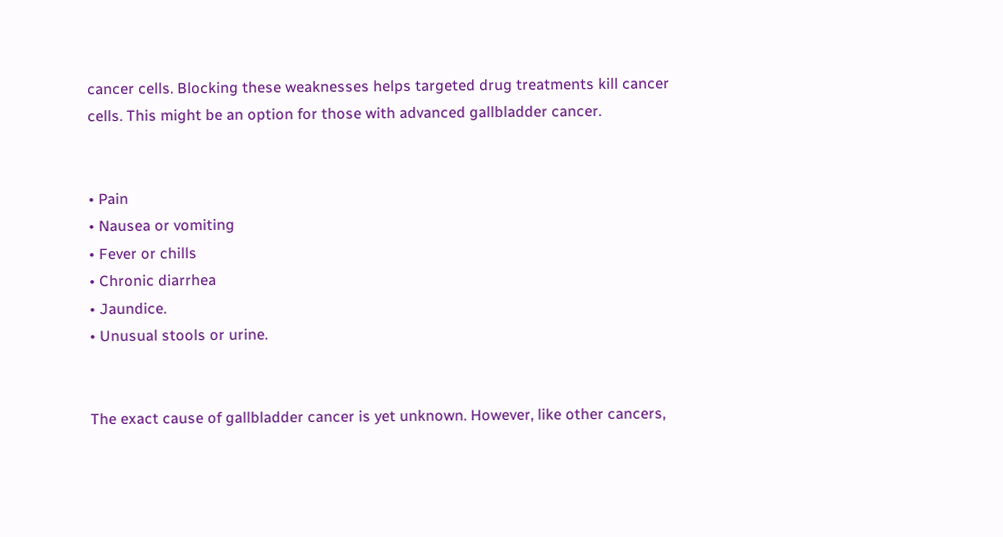cancer cells. Blocking these weaknesses helps targeted drug treatments kill cancer cells. This might be an option for those with advanced gallbladder cancer.


• Pain
• Nausea or vomiting
• Fever or chills
• Chronic diarrhea
• Jaundice.
• Unusual stools or urine.


The exact cause of gallbladder cancer is yet unknown. However, like other cancers,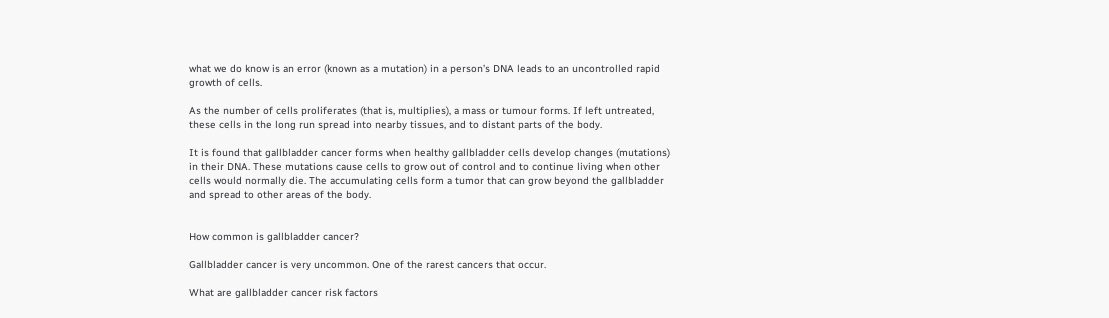what we do know is an error (known as a mutation) in a person’s DNA leads to an uncontrolled rapid growth of cells.

As the number of cells proliferates (that is, multiplies), a mass or tumour forms. If left untreated, these cells in the long run spread into nearby tissues, and to distant parts of the body.

It is found that gallbladder cancer forms when healthy gallbladder cells develop changes (mutations) in their DNA. These mutations cause cells to grow out of control and to continue living when other cells would normally die. The accumulating cells form a tumor that can grow beyond the gallbladder and spread to other areas of the body.


How common is gallbladder cancer?

Gallbladder cancer is very uncommon. One of the rarest cancers that occur.

What are gallbladder cancer risk factors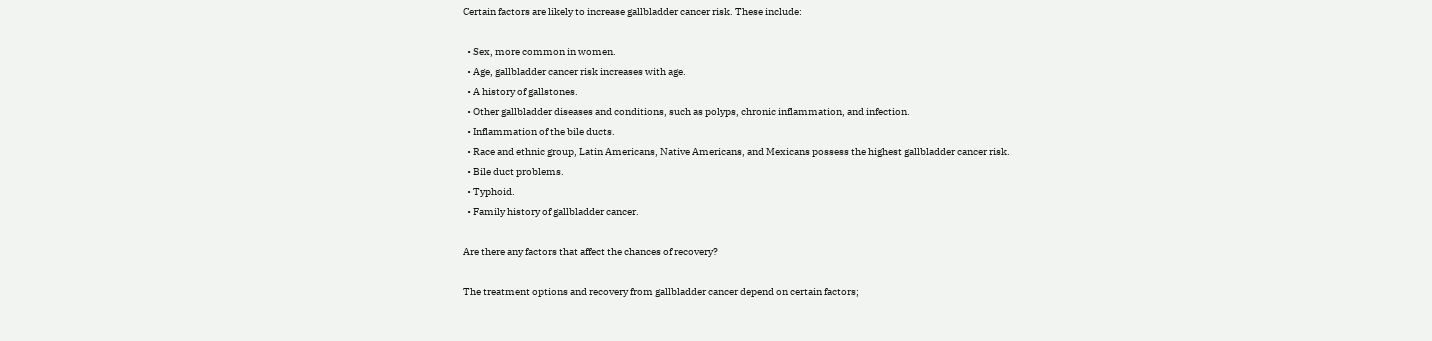Certain factors are likely to increase gallbladder cancer risk. These include:

  • Sex, more common in women.
  • Age, gallbladder cancer risk increases with age.
  • A history of gallstones.
  • Other gallbladder diseases and conditions, such as polyps, chronic inflammation, and infection.
  • Inflammation of the bile ducts.
  • Race and ethnic group, Latin Americans, Native Americans, and Mexicans possess the highest gallbladder cancer risk.
  • Bile duct problems.
  • Typhoid.
  • Family history of gallbladder cancer.

Are there any factors that affect the chances of recovery?

The treatment options and recovery from gallbladder cancer depend on certain factors;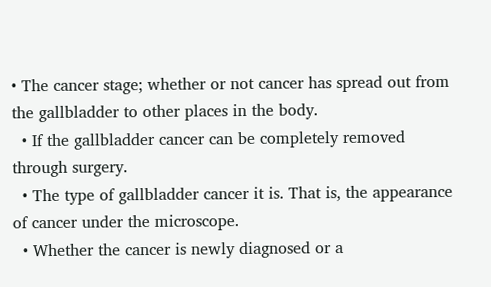• The cancer stage; whether or not cancer has spread out from the gallbladder to other places in the body.
  • If the gallbladder cancer can be completely removed through surgery.
  • The type of gallbladder cancer it is. That is, the appearance of cancer under the microscope.
  • Whether the cancer is newly diagnosed or a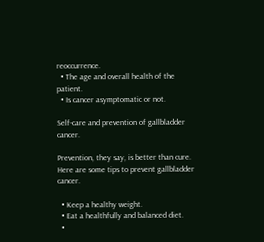reoccurrence.
  • The age and overall health of the patient.
  • Is cancer asymptomatic or not.

Self-care and prevention of gallbladder cancer.

Prevention, they say, is better than cure. Here are some tips to prevent gallbladder cancer.

  • Keep a healthy weight.
  • Eat a healthfully and balanced diet.
  •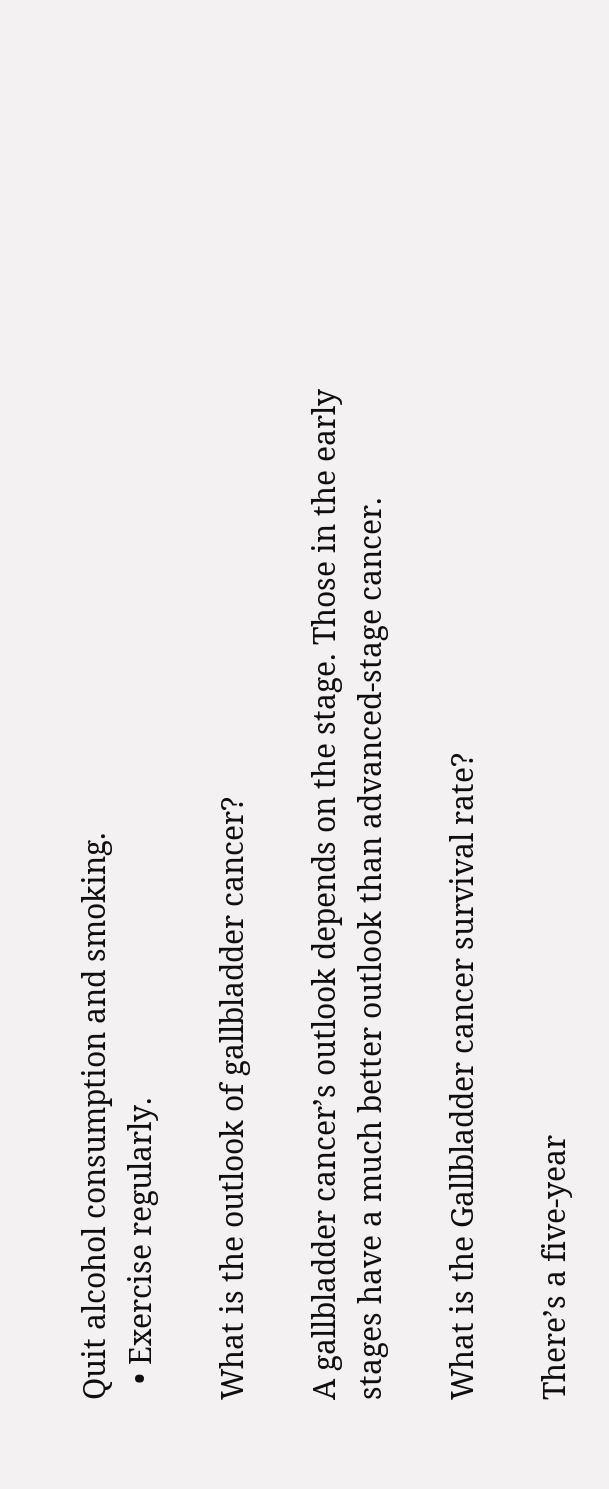Quit alcohol consumption and smoking.
  • Exercise regularly.

What is the outlook of gallbladder cancer?

A gallbladder cancer’s outlook depends on the stage. Those in the early stages have a much better outlook than advanced-stage cancer.

What is the Gallbladder cancer survival rate?

There’s a five-year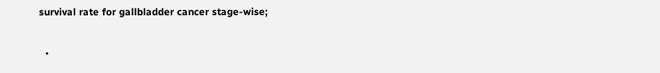survival rate for gallbladder cancer stage-wise;

  •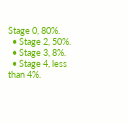Stage 0, 80%.
  • Stage 2, 50%.
  • Stage 3, 8%.
  • Stage 4, less than 4%.